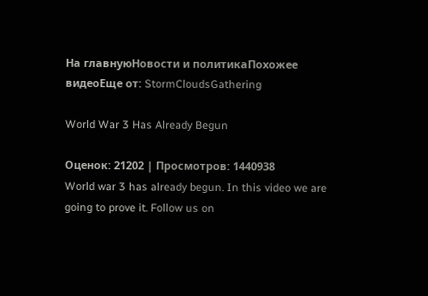На главнуюНовости и политикаПохожее видеоЕще от: StormCloudsGathering

World War 3 Has Already Begun

Оценок: 21202 | Просмотров: 1440938
World war 3 has already begun. In this video we are going to prove it. Follow us on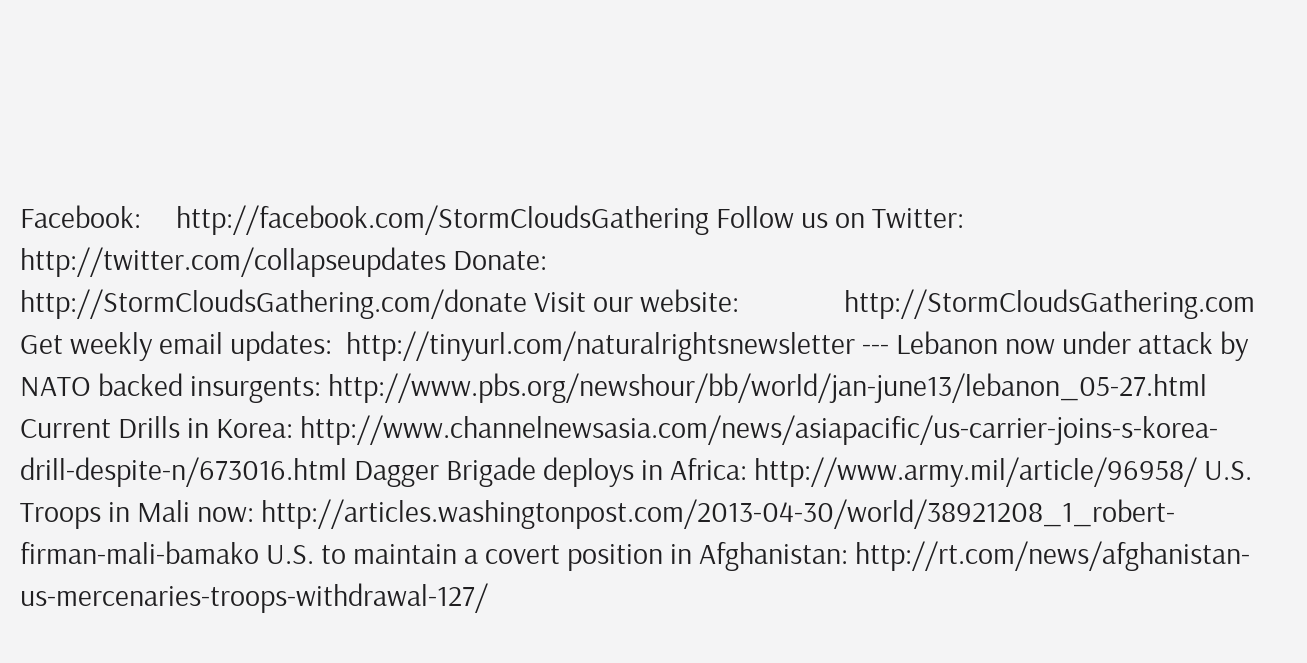Facebook:     http://facebook.com/StormCloudsGathering Follow us on Twitter:         http://twitter.com/collapseupdates Donate:                              http://StormCloudsGathering.com/donate Visit our website:               http://StormCloudsGathering.com Get weekly email updates:  http://tinyurl.com/naturalrightsnewsletter --- Lebanon now under attack by NATO backed insurgents: http://www.pbs.org/newshour/bb/world/jan-june13/lebanon_05-27.html Current Drills in Korea: http://www.channelnewsasia.com/news/asiapacific/us-carrier-joins-s-korea-drill-despite-n/673016.html Dagger Brigade deploys in Africa: http://www.army.mil/article/96958/ U.S. Troops in Mali now: http://articles.washingtonpost.com/2013-04-30/world/38921208_1_robert-firman-mali-bamako U.S. to maintain a covert position in Afghanistan: http://rt.com/news/afghanistan-us-mercenaries-troops-withdrawal-127/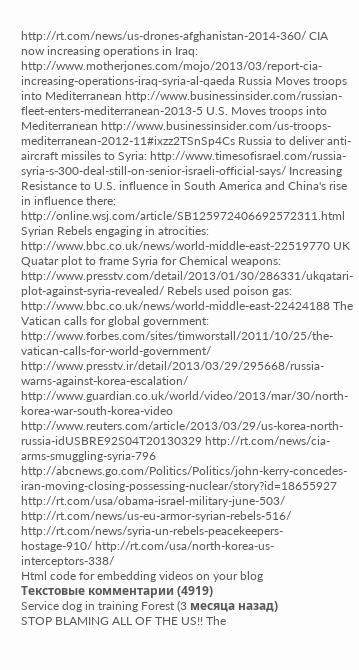http://rt.com/news/us-drones-afghanistan-2014-360/ CIA now increasing operations in Iraq: http://www.motherjones.com/mojo/2013/03/report-cia-increasing-operations-iraq-syria-al-qaeda Russia Moves troops into Mediterranean http://www.businessinsider.com/russian-fleet-enters-mediterranean-2013-5 U.S. Moves troops into Mediterranean http://www.businessinsider.com/us-troops-mediterranean-2012-11#ixzz2TSnSp4Cs Russia to deliver anti-aircraft missiles to Syria: http://www.timesofisrael.com/russia-syria-s-300-deal-still-on-senior-israeli-official-says/ Increasing Resistance to U.S. influence in South America and China's rise in influence there: http://online.wsj.com/article/SB125972406692572311.html Syrian Rebels engaging in atrocities: http://www.bbc.co.uk/news/world-middle-east-22519770 UK Quatar plot to frame Syria for Chemical weapons: http://www.presstv.com/detail/2013/01/30/286331/ukqatari-plot-against-syria-revealed/ Rebels used poison gas: http://www.bbc.co.uk/news/world-middle-east-22424188 The Vatican calls for global government: http://www.forbes.com/sites/timworstall/2011/10/25/the-vatican-calls-for-world-government/ http://www.presstv.ir/detail/2013/03/29/295668/russia-warns-against-korea-escalation/ http://www.guardian.co.uk/world/video/2013/mar/30/north-korea-war-south-korea-video http://www.reuters.com/article/2013/03/29/us-korea-north-russia-idUSBRE92S04T20130329 http://rt.com/news/cia-arms-smuggling-syria-796 http://abcnews.go.com/Politics/Politics/john-kerry-concedes-iran-moving-closing-possessing-nuclear/story?id=18655927 http://rt.com/usa/obama-israel-military-june-503/ http://rt.com/news/us-eu-armor-syrian-rebels-516/ http://rt.com/news/syria-un-rebels-peacekeepers-hostage-910/ http://rt.com/usa/north-korea-us-interceptors-338/
Html code for embedding videos on your blog
Текстовые комментарии (4919)
Service dog in training Forest (3 месяца назад)
STOP BLAMING ALL OF THE US!! The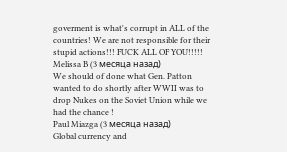goverment is what's corrupt in ALL of the countries! We are not responsible for their stupid actions!!! FUCK ALL OF YOU!!!!!
Melissa B (3 месяца назад)
We should of done what Gen. Patton wanted to do shortly after WWII was to drop Nukes on the Soviet Union while we had the chance !
Paul Miazga (3 месяца назад)
Global currency and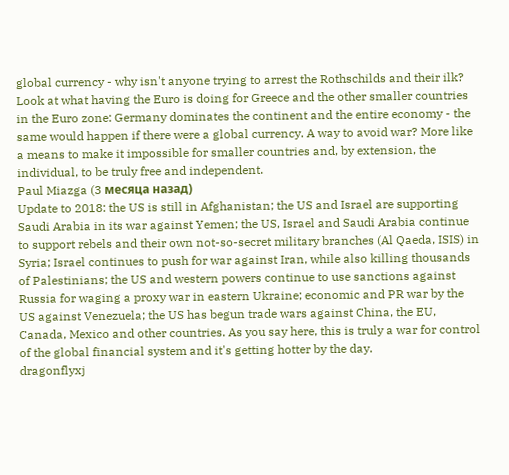global currency - why isn't anyone trying to arrest the Rothschilds and their ilk? Look at what having the Euro is doing for Greece and the other smaller countries in the Euro zone: Germany dominates the continent and the entire economy - the same would happen if there were a global currency. A way to avoid war? More like a means to make it impossible for smaller countries and, by extension, the individual, to be truly free and independent.
Paul Miazga (3 месяца назад)
Update to 2018: the US is still in Afghanistan; the US and Israel are supporting Saudi Arabia in its war against Yemen; the US, Israel and Saudi Arabia continue to support rebels and their own not-so-secret military branches (Al Qaeda, ISIS) in Syria; Israel continues to push for war against Iran, while also killing thousands of Palestinians; the US and western powers continue to use sanctions against Russia for waging a proxy war in eastern Ukraine; economic and PR war by the US against Venezuela; the US has begun trade wars against China, the EU, Canada, Mexico and other countries. As you say here, this is truly a war for control of the global financial system and it's getting hotter by the day.
dragonflyxj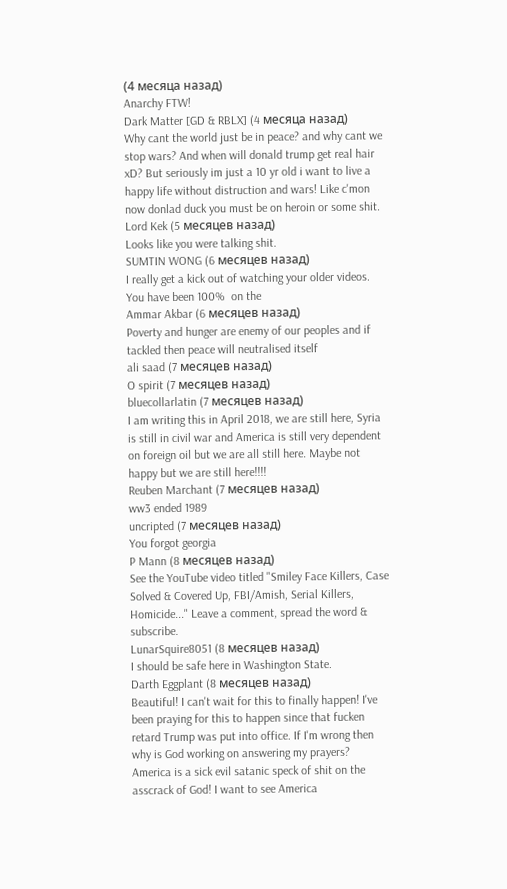(4 месяца назад)
Anarchy FTW!
Dark Matter [GD & RBLX] (4 месяца назад)
Why cant the world just be in peace? and why cant we stop wars? And when will donald trump get real hair xD? But seriously im just a 10 yr old i want to live a happy life without distruction and wars! Like c'mon now donlad duck you must be on heroin or some shit.
Lord Kek (5 месяцев назад)
Looks like you were talking shit.
SUMTIN WONG (6 месяцев назад)
I really get a kick out of watching your older videos. You have been 100%  on the
Ammar Akbar (6 месяцев назад)
Poverty and hunger are enemy of our peoples and if tackled then peace will neutralised itself
ali saad (7 месяцев назад)
O spirit (7 месяцев назад)
bluecollarlatin (7 месяцев назад)
I am writing this in April 2018, we are still here, Syria is still in civil war and America is still very dependent on foreign oil but we are all still here. Maybe not happy but we are still here!!!!
Reuben Marchant (7 месяцев назад)
ww3 ended 1989
uncripted (7 месяцев назад)
You forgot georgia
P Mann (8 месяцев назад)
See the YouTube video titled "Smiley Face Killers, Case Solved & Covered Up, FBI/Amish, Serial Killers, Homicide..." Leave a comment, spread the word & subscribe.
LunarSquire8051 (8 месяцев назад)
I should be safe here in Washington State.
Darth Eggplant (8 месяцев назад)
Beautiful! I can't wait for this to finally happen! I've been praying for this to happen since that fucken retard Trump was put into office. If I'm wrong then why is God working on answering my prayers? America is a sick evil satanic speck of shit on the asscrack of God! I want to see America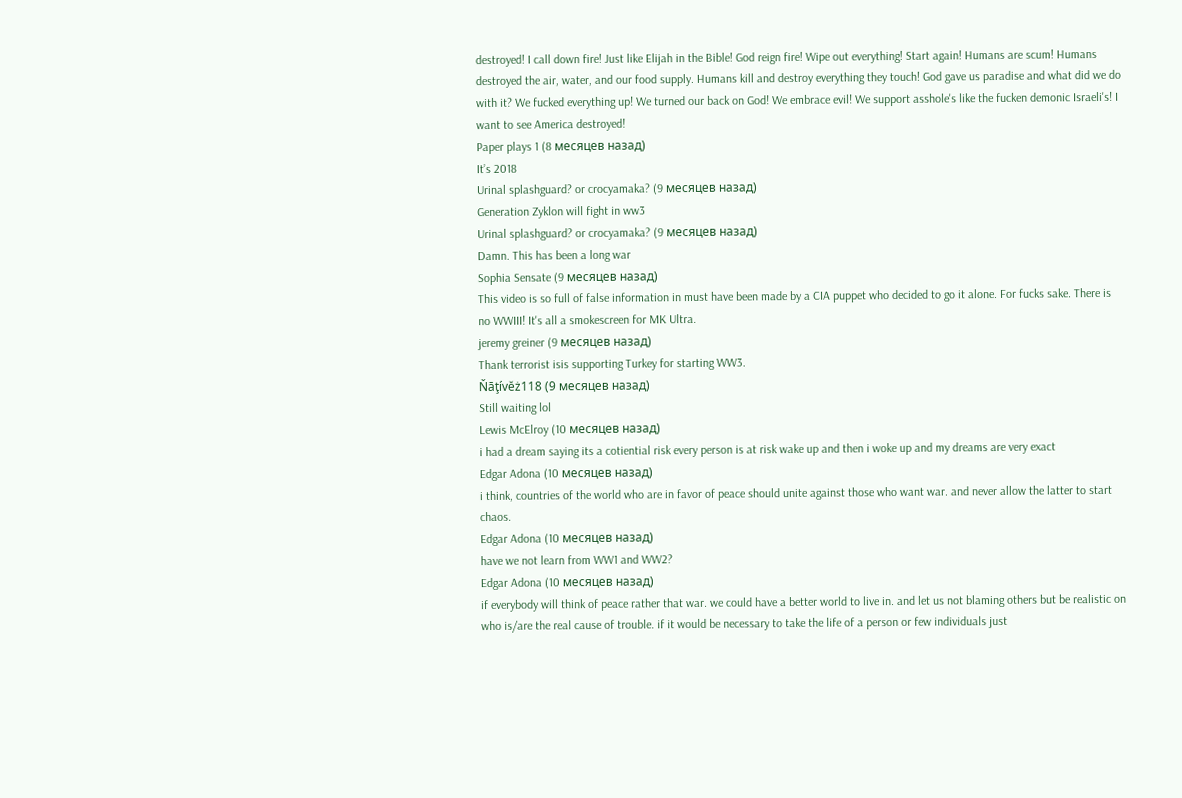destroyed! I call down fire! Just like Elijah in the Bible! God reign fire! Wipe out everything! Start again! Humans are scum! Humans destroyed the air, water, and our food supply. Humans kill and destroy everything they touch! God gave us paradise and what did we do with it? We fucked everything up! We turned our back on God! We embrace evil! We support asshole's like the fucken demonic Israeli's! I want to see America destroyed!
Paper plays 1 (8 месяцев назад)
It’s 2018
Urinal splashguard? or crocyamaka? (9 месяцев назад)
Generation Zyklon will fight in ww3
Urinal splashguard? or crocyamaka? (9 месяцев назад)
Damn. This has been a long war
Sophia Sensate (9 месяцев назад)
This video is so full of false information in must have been made by a CIA puppet who decided to go it alone. For fucks sake. There is no WWIII! It's all a smokescreen for MK Ultra.
jeremy greiner (9 месяцев назад)
Thank terrorist isis supporting Turkey for starting WW3.
Ňāţívĕż118 (9 месяцев назад)
Still waiting lol
Lewis McElroy (10 месяцев назад)
i had a dream saying its a cotiential risk every person is at risk wake up and then i woke up and my dreams are very exact
Edgar Adona (10 месяцев назад)
i think, countries of the world who are in favor of peace should unite against those who want war. and never allow the latter to start chaos.
Edgar Adona (10 месяцев назад)
have we not learn from WW1 and WW2?
Edgar Adona (10 месяцев назад)
if everybody will think of peace rather that war. we could have a better world to live in. and let us not blaming others but be realistic on who is/are the real cause of trouble. if it would be necessary to take the life of a person or few individuals just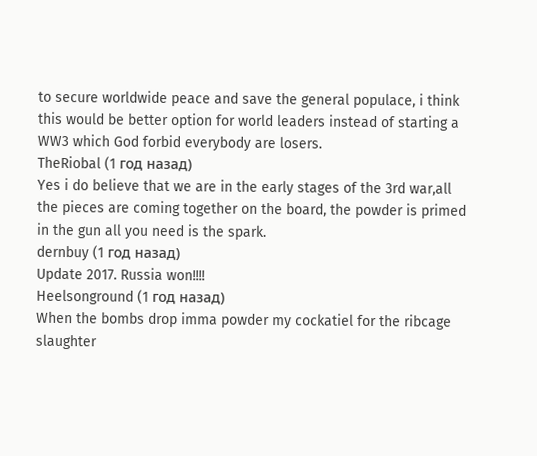to secure worldwide peace and save the general populace, i think this would be better option for world leaders instead of starting a WW3 which God forbid everybody are losers.
TheRiobal (1 год назад)
Yes i do believe that we are in the early stages of the 3rd war,all the pieces are coming together on the board, the powder is primed in the gun all you need is the spark.
dernbuy (1 год назад)
Update 2017. Russia won!!!!
Heelsonground (1 год назад)
When the bombs drop imma powder my cockatiel for the ribcage slaughter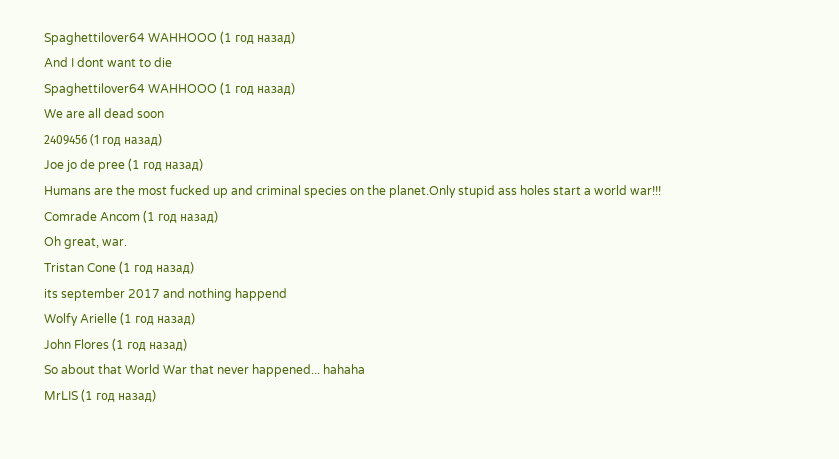Spaghettilover64 WAHHOOO (1 год назад)
And I dont want to die
Spaghettilover64 WAHHOOO (1 год назад)
We are all dead soon
2409456 (1 год назад)
Joe jo de pree (1 год назад)
Humans are the most fucked up and criminal species on the planet.Only stupid ass holes start a world war!!!
Comrade Ancom (1 год назад)
Oh great, war.
Tristan Cone (1 год назад)
its september 2017 and nothing happend
Wolfy Arielle (1 год назад)
John Flores (1 год назад)
So about that World War that never happened... hahaha
MrLIS (1 год назад)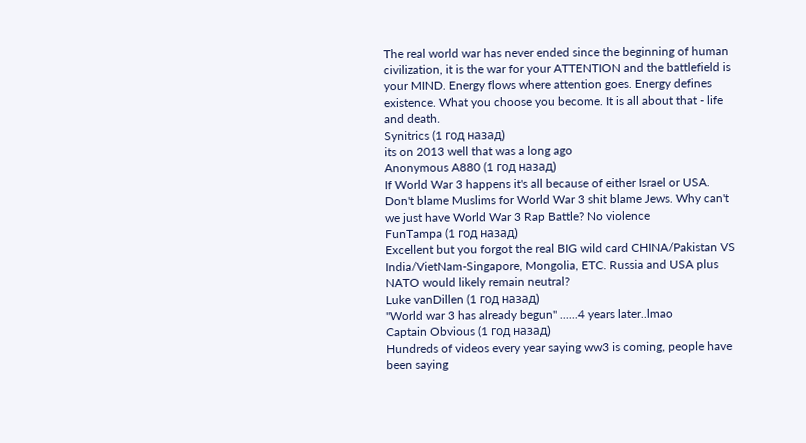The real world war has never ended since the beginning of human civilization, it is the war for your ATTENTION and the battlefield is your MIND. Energy flows where attention goes. Energy defines existence. What you choose you become. It is all about that - life and death.
Synitrics (1 год назад)
its on 2013 well that was a long ago
Anonymous A880 (1 год назад)
If World War 3 happens it's all because of either Israel or USA. Don't blame Muslims for World War 3 shit blame Jews. Why can't we just have World War 3 Rap Battle? No violence
FunTampa (1 год назад)
Excellent but you forgot the real BIG wild card CHINA/Pakistan VS India/VietNam-Singapore, Mongolia, ETC. Russia and USA plus NATO would likely remain neutral?
Luke vanDillen (1 год назад)
"World war 3 has already begun" ......4 years later..lmao
Captain Obvious (1 год назад)
Hundreds of videos every year saying ww3 is coming, people have been saying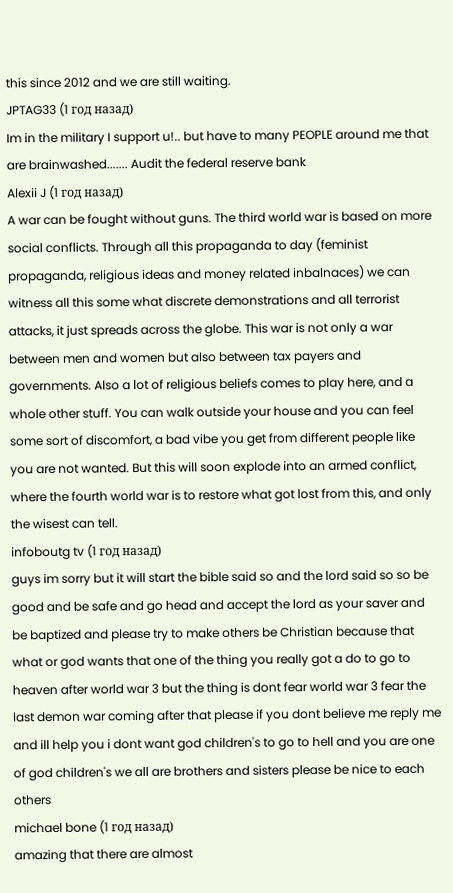this since 2012 and we are still waiting.
JPTAG33 (1 год назад)
Im in the military I support u!.. but have to many PEOPLE around me that are brainwashed....... Audit the federal reserve bank
Alexii J (1 год назад)
A war can be fought without guns. The third world war is based on more social conflicts. Through all this propaganda to day (feminist propaganda, religious ideas and money related inbalnaces) we can witness all this some what discrete demonstrations and all terrorist attacks, it just spreads across the globe. This war is not only a war between men and women but also between tax payers and governments. Also a lot of religious beliefs comes to play here, and a whole other stuff. You can walk outside your house and you can feel some sort of discomfort, a bad vibe you get from different people like you are not wanted. But this will soon explode into an armed conflict, where the fourth world war is to restore what got lost from this, and only the wisest can tell.
infoboutg tv (1 год назад)
guys im sorry but it will start the bible said so and the lord said so so be good and be safe and go head and accept the lord as your saver and be baptized and please try to make others be Christian because that what or god wants that one of the thing you really got a do to go to heaven after world war 3 but the thing is dont fear world war 3 fear the last demon war coming after that please if you dont believe me reply me and ill help you i dont want god children's to go to hell and you are one of god children's we all are brothers and sisters please be nice to each others
michael bone (1 год назад)
amazing that there are almost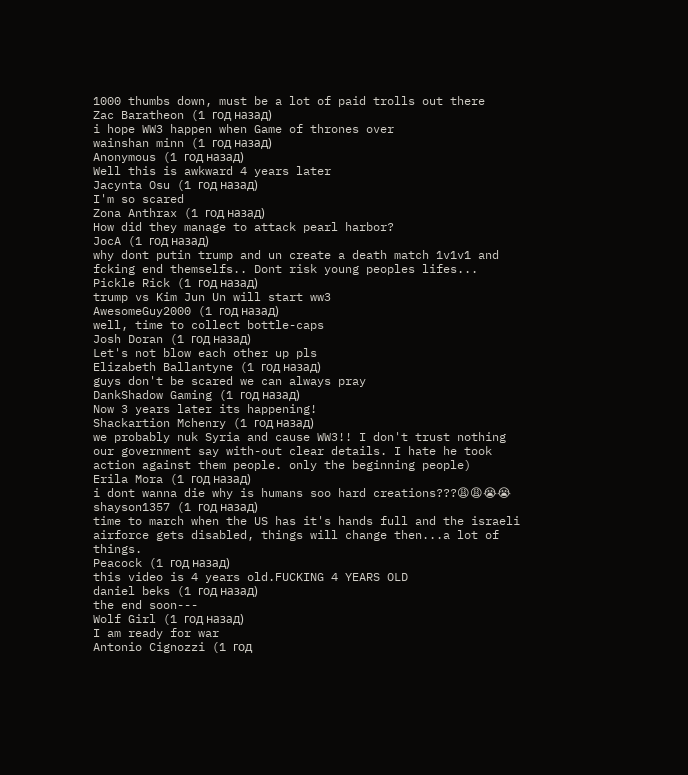1000 thumbs down, must be a lot of paid trolls out there
Zac Baratheon (1 год назад)
i hope WW3 happen when Game of thrones over
wainshan minn (1 год назад)
Anonymous (1 год назад)
Well this is awkward 4 years later
Jacynta Osu (1 год назад)
I'm so scared
Zona Anthrax (1 год назад)
How did they manage to attack pearl harbor?
JocA (1 год назад)
why dont putin trump and un create a death match 1v1v1 and fcking end themselfs.. Dont risk young peoples lifes...
Pickle Rick (1 год назад)
trump vs Kim Jun Un will start ww3
AwesomeGuy2000 (1 год назад)
well, time to collect bottle-caps
Josh Doran (1 год назад)
Let's not blow each other up pls
Elizabeth Ballantyne (1 год назад)
guys don't be scared we can always pray
DankShadow Gaming (1 год назад)
Now 3 years later its happening!
Shackartion Mchenry (1 год назад)
we probably nuk Syria and cause WW3!! I don't trust nothing our government say with-out clear details. I hate he took action against them people. only the beginning people)
Erila Mora (1 год назад)
i dont wanna die why is humans soo hard creations???😩😩😭😭
shayson1357 (1 год назад)
time to march when the US has it's hands full and the israeli airforce gets disabled, things will change then...a lot of things.
Peacock (1 год назад)
this video is 4 years old.FUCKING 4 YEARS OLD
daniel beks (1 год назад)
the end soon---
Wolf Girl (1 год назад)
I am ready for war
Antonio Cignozzi (1 год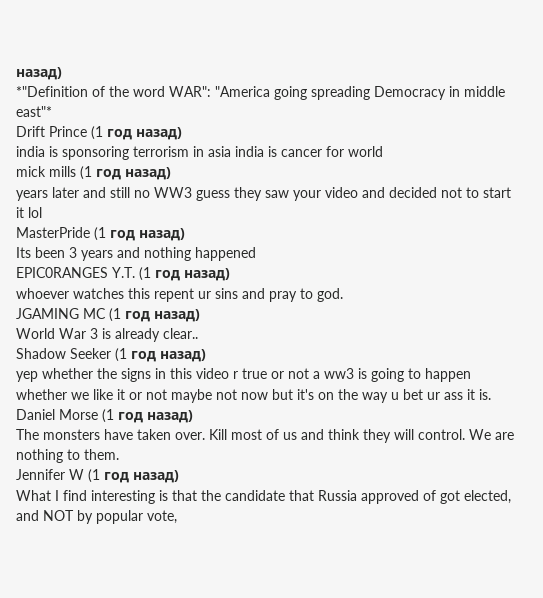назад)
*"Definition of the word WAR": "America going spreading Democracy in middle east"*
Drift Prince (1 год назад)
india is sponsoring terrorism in asia india is cancer for world
mick mills (1 год назад)
years later and still no WW3 guess they saw your video and decided not to start it lol
MasterPride (1 год назад)
Its been 3 years and nothing happened
EPIC0RANGES Y.T. (1 год назад)
whoever watches this repent ur sins and pray to god.
JGAMING MC (1 год назад)
World War 3 is already clear..
Shadow Seeker (1 год назад)
yep whether the signs in this video r true or not a ww3 is going to happen whether we like it or not maybe not now but it's on the way u bet ur ass it is.
Daniel Morse (1 год назад)
The monsters have taken over. Kill most of us and think they will control. We are nothing to them.
Jennifer W (1 год назад)
What I find interesting is that the candidate that Russia approved of got elected, and NOT by popular vote,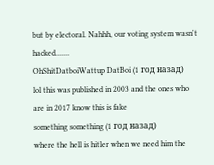but by electoral. Nahhh, our voting system wasn't hacked.......
OhShitDatboiWattup DatBoi (1 год назад)
lol this was published in 2003 and the ones who are in 2017 know this is fake
something something (1 год назад)
where the hell is hitler when we need him the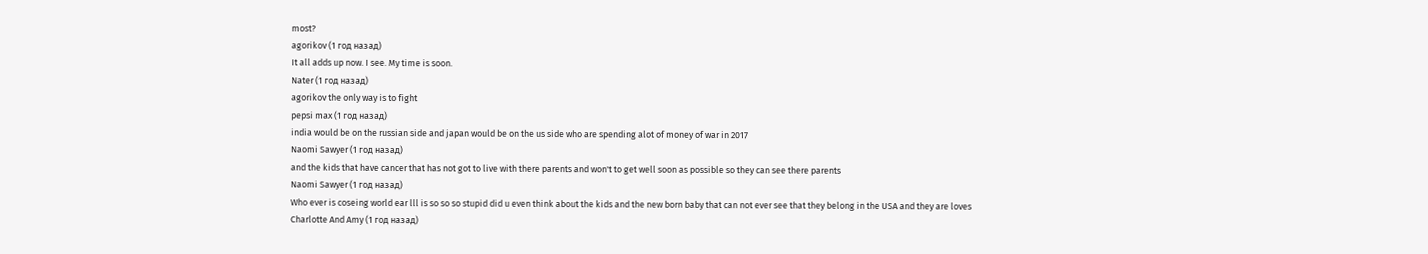most?
agorikov (1 год назад)
It all adds up now. I see. My time is soon.
Nater (1 год назад)
agorikov the only way is to fight
pepsi max (1 год назад)
india would be on the russian side and japan would be on the us side who are spending alot of money of war in 2017
Naomi Sawyer (1 год назад)
and the kids that have cancer that has not got to live with there parents and won't to get well soon as possible so they can see there parents
Naomi Sawyer (1 год назад)
Who ever is coseing world ear lll is so so so stupid did u even think about the kids and the new born baby that can not ever see that they belong in the USA and they are loves
Charlotte And Amy (1 год назад)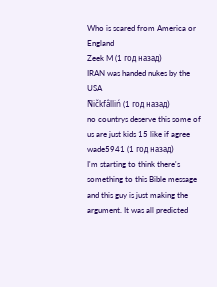Who is scared from America or England
Zeek M (1 год назад)
IRAN was handed nukes by the USA
Ñičkfâlliń (1 год назад)
no countrys deserve this some of us are just kids 15 like if agree
wade5941 (1 год назад)
I'm starting to think there's something to this Bible message and this guy is just making the argument. It was all predicted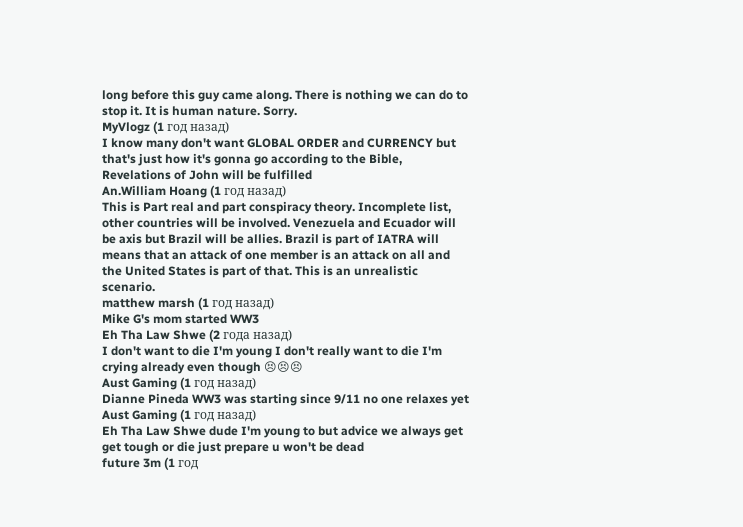long before this guy came along. There is nothing we can do to stop it. It is human nature. Sorry.
MyVlogz (1 год назад)
I know many don't want GLOBAL ORDER and CURRENCY but that's just how it's gonna go according to the Bible, Revelations of John will be fulfilled
An.William Hoang (1 год назад)
This is Part real and part conspiracy theory. Incomplete list, other countries will be involved. Venezuela and Ecuador will be axis but Brazil will be allies. Brazil is part of IATRA will means that an attack of one member is an attack on all and the United States is part of that. This is an unrealistic scenario.
matthew marsh (1 год назад)
Mike G's mom started WW3
Eh Tha Law Shwe (2 года назад)
I don't want to die I'm young I don't really want to die I'm crying already even though 😣😣😣
Aust Gaming (1 год назад)
Dianne Pineda WW3 was starting since 9/11 no one relaxes yet
Aust Gaming (1 год назад)
Eh Tha Law Shwe dude I'm young to but advice we always get get tough or die just prepare u won't be dead
future 3m (1 год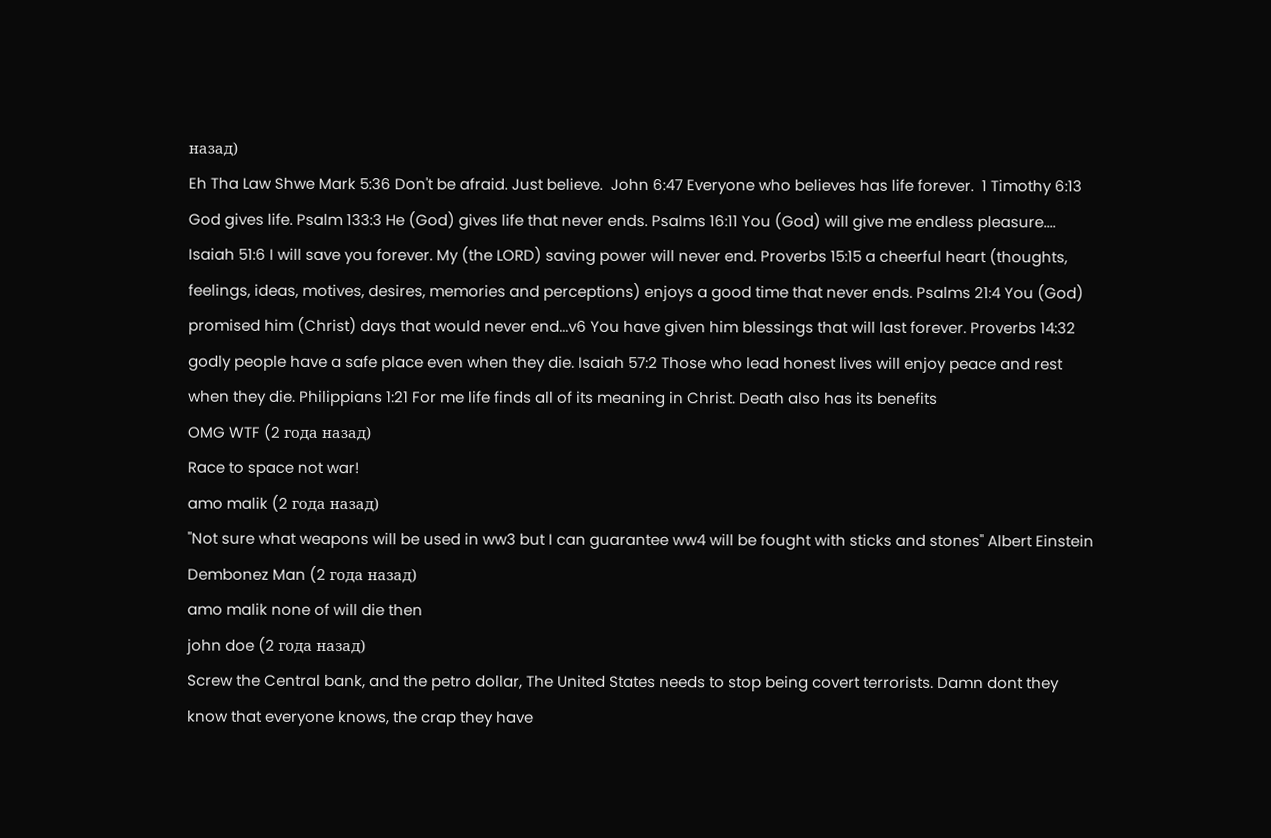назад)
Eh Tha Law Shwe Mark 5:36 Don't be afraid. Just believe.  John 6:47 Everyone who believes has life forever.  1 Timothy 6:13 God gives life. Psalm 133:3 He (God) gives life that never ends. Psalms 16:11 You (God) will give me endless pleasure.... Isaiah 51:6 I will save you forever. My (the LORD) saving power will never end. Proverbs 15:15 a cheerful heart (thoughts, feelings, ideas, motives, desires, memories and perceptions) enjoys a good time that never ends. Psalms 21:4 You (God) promised him (Christ) days that would never end...v6 You have given him blessings that will last forever. Proverbs 14:32 godly people have a safe place even when they die. Isaiah 57:2 Those who lead honest lives will enjoy peace and rest when they die. Philippians 1:21 For me life finds all of its meaning in Christ. Death also has its benefits
OMG WTF (2 года назад)
Race to space not war!
amo malik (2 года назад)
"Not sure what weapons will be used in ww3 but I can guarantee ww4 will be fought with sticks and stones" Albert Einstein
Dembonez Man (2 года назад)
amo malik none of will die then
john doe (2 года назад)
Screw the Central bank, and the petro dollar, The United States needs to stop being covert terrorists. Damn dont they know that everyone knows, the crap they have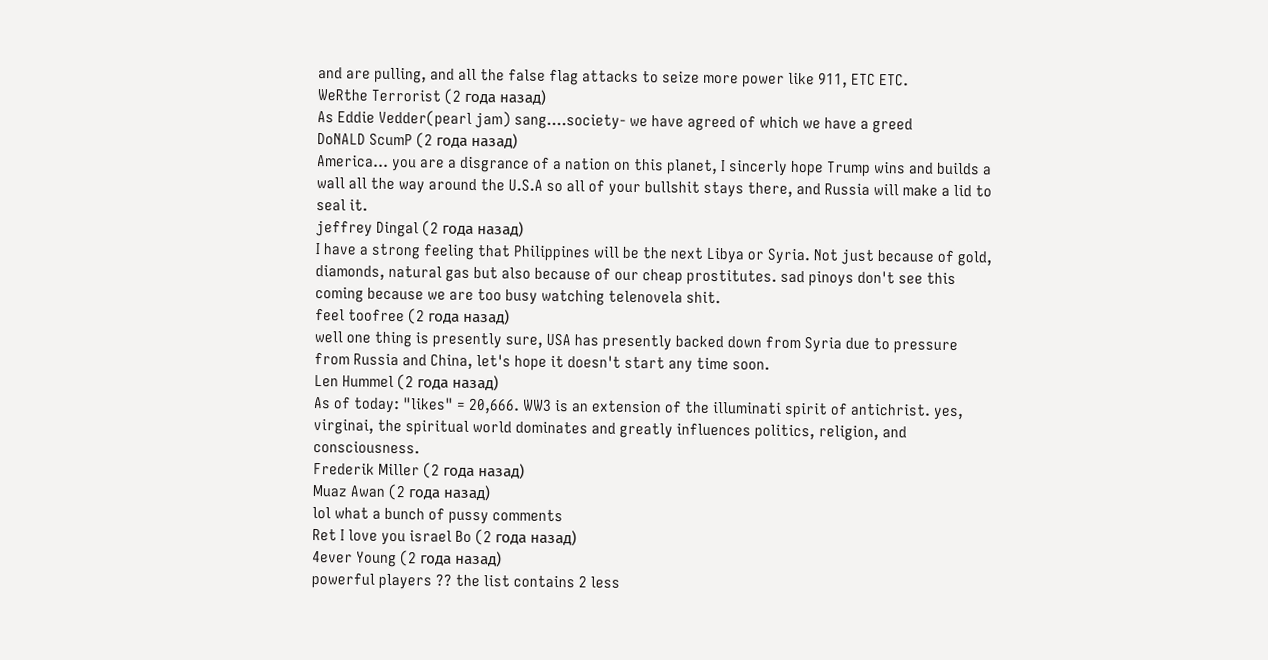and are pulling, and all the false flag attacks to seize more power like 911, ETC ETC.
WeRthe Terrorist (2 года назад)
As Eddie Vedder(pearl jam) sang....society- we have agreed of which we have a greed
DoNALD ScumP (2 года назад)
America... you are a disgrance of a nation on this planet, I sincerly hope Trump wins and builds a wall all the way around the U.S.A so all of your bullshit stays there, and Russia will make a lid to seal it.
jeffrey Dingal (2 года назад)
I have a strong feeling that Philippines will be the next Libya or Syria. Not just because of gold, diamonds, natural gas but also because of our cheap prostitutes. sad pinoys don't see this coming because we are too busy watching telenovela shit.
feel toofree (2 года назад)
well one thing is presently sure, USA has presently backed down from Syria due to pressure from Russia and China, let's hope it doesn't start any time soon.
Len Hummel (2 года назад)
As of today: "likes" = 20,666. WW3 is an extension of the illuminati spirit of antichrist. yes, virginai, the spiritual world dominates and greatly influences politics, religion, and consciousness.
Frederik Miller (2 года назад)
Muaz Awan (2 года назад)
lol what a bunch of pussy comments
Ret I love you israel Bo (2 года назад)
4ever Young (2 года назад)
powerful players ?? the list contains 2 less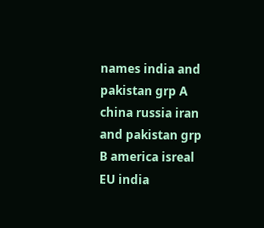names india and pakistan grp A china russia iran and pakistan grp B america isreal EU india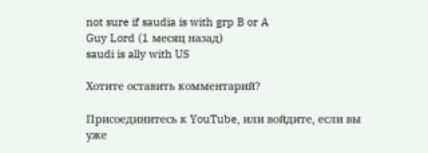not sure if saudia is with grp B or A
Guy Lord (1 месяц назад)
saudi is ally with US

Хотите оставить комментарий?

Присоединитесь к YouTube, или войдите, если вы уже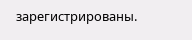зарегистрированы.